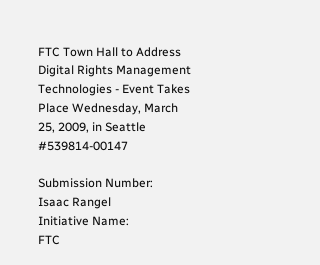FTC Town Hall to Address Digital Rights Management Technologies - Event Takes Place Wednesday, March 25, 2009, in Seattle #539814-00147

Submission Number:
Isaac Rangel
Initiative Name:
FTC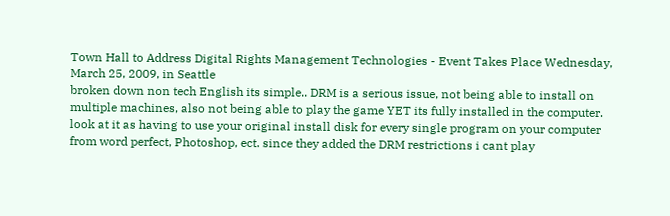Town Hall to Address Digital Rights Management Technologies - Event Takes Place Wednesday, March 25, 2009, in Seattle
broken down non tech English its simple.. DRM is a serious issue, not being able to install on multiple machines, also not being able to play the game YET its fully installed in the computer. look at it as having to use your original install disk for every single program on your computer from word perfect, Photoshop, ect. since they added the DRM restrictions i cant play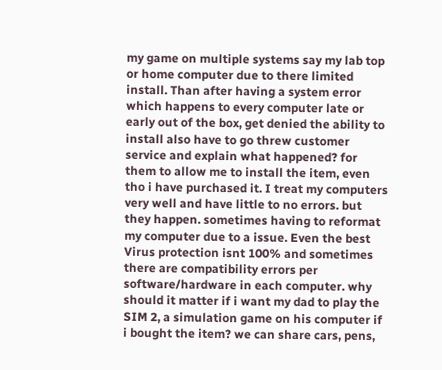my game on multiple systems say my lab top or home computer due to there limited install. Than after having a system error which happens to every computer late or early out of the box, get denied the ability to install also have to go threw customer service and explain what happened? for them to allow me to install the item, even tho i have purchased it. I treat my computers very well and have little to no errors. but they happen. sometimes having to reformat my computer due to a issue. Even the best Virus protection isnt 100% and sometimes there are compatibility errors per software/hardware in each computer. why should it matter if i want my dad to play the SIM 2, a simulation game on his computer if i bought the item? we can share cars, pens,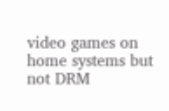video games on home systems but not DRM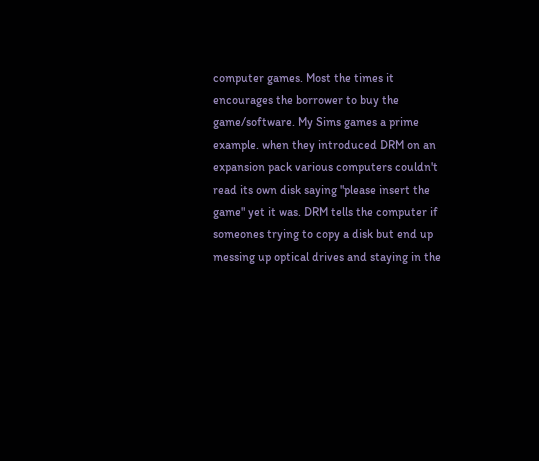computer games. Most the times it encourages the borrower to buy the game/software. My Sims games a prime example. when they introduced DRM on an expansion pack various computers couldn't read its own disk saying "please insert the game" yet it was. DRM tells the computer if someones trying to copy a disk but end up messing up optical drives and staying in the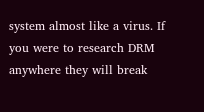system almost like a virus. If you were to research DRM anywhere they will break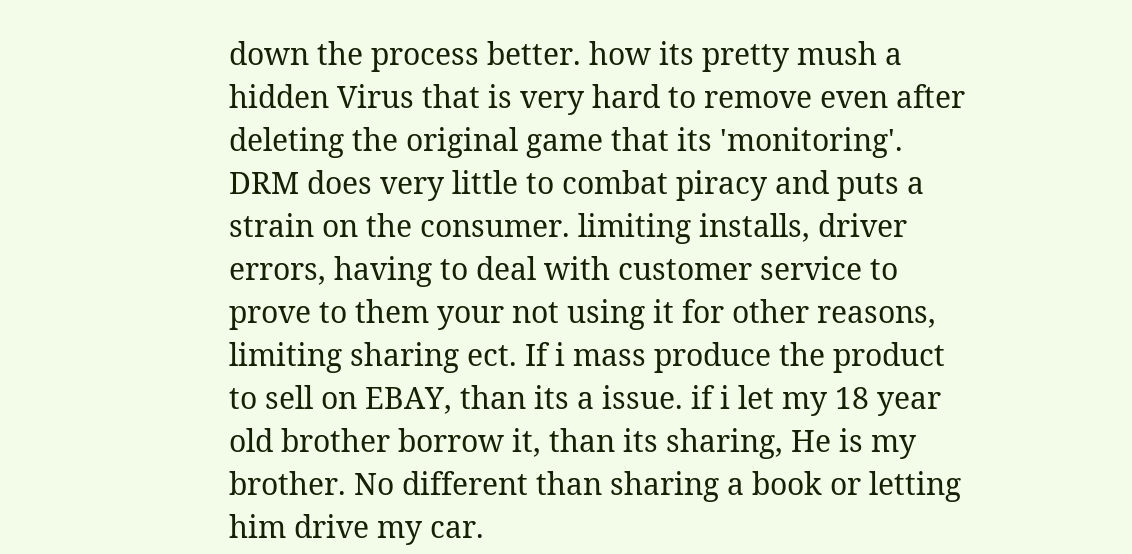down the process better. how its pretty mush a hidden Virus that is very hard to remove even after deleting the original game that its 'monitoring'. DRM does very little to combat piracy and puts a strain on the consumer. limiting installs, driver errors, having to deal with customer service to prove to them your not using it for other reasons, limiting sharing ect. If i mass produce the product to sell on EBAY, than its a issue. if i let my 18 year old brother borrow it, than its sharing, He is my brother. No different than sharing a book or letting him drive my car.